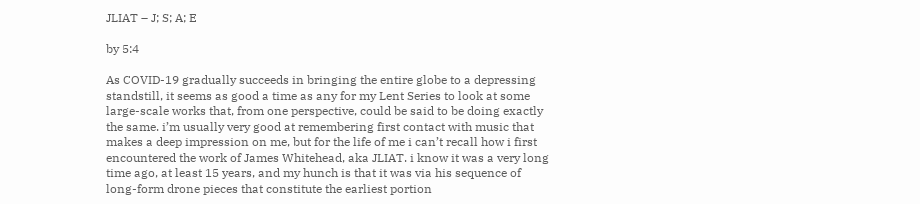JLIAT – J; S; A; E

by 5:4

As COVID-19 gradually succeeds in bringing the entire globe to a depressing standstill, it seems as good a time as any for my Lent Series to look at some large-scale works that, from one perspective, could be said to be doing exactly the same. i’m usually very good at remembering first contact with music that makes a deep impression on me, but for the life of me i can’t recall how i first encountered the work of James Whitehead, aka JLIAT. i know it was a very long time ago, at least 15 years, and my hunch is that it was via his sequence of long-form drone pieces that constitute the earliest portion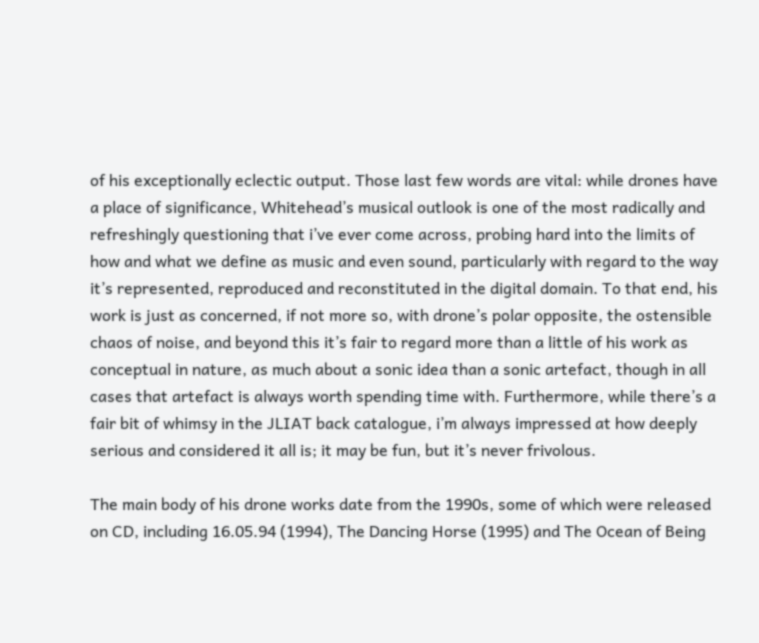of his exceptionally eclectic output. Those last few words are vital: while drones have a place of significance, Whitehead’s musical outlook is one of the most radically and refreshingly questioning that i’ve ever come across, probing hard into the limits of how and what we define as music and even sound, particularly with regard to the way it’s represented, reproduced and reconstituted in the digital domain. To that end, his work is just as concerned, if not more so, with drone’s polar opposite, the ostensible chaos of noise, and beyond this it’s fair to regard more than a little of his work as conceptual in nature, as much about a sonic idea than a sonic artefact, though in all cases that artefact is always worth spending time with. Furthermore, while there’s a fair bit of whimsy in the JLIAT back catalogue, i’m always impressed at how deeply serious and considered it all is; it may be fun, but it’s never frivolous.

The main body of his drone works date from the 1990s, some of which were released on CD, including 16.05.94 (1994), The Dancing Horse (1995) and The Ocean of Being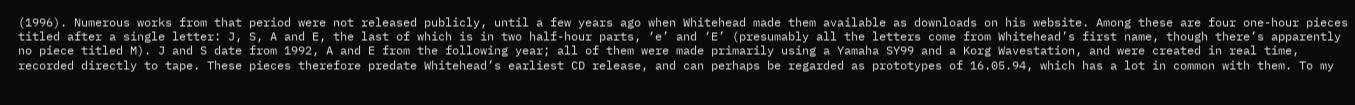(1996). Numerous works from that period were not released publicly, until a few years ago when Whitehead made them available as downloads on his website. Among these are four one-hour pieces titled after a single letter: J, S, A and E, the last of which is in two half-hour parts, ‘e’ and ‘E’ (presumably all the letters come from Whitehead’s first name, though there’s apparently no piece titled M). J and S date from 1992, A and E from the following year; all of them were made primarily using a Yamaha SY99 and a Korg Wavestation, and were created in real time, recorded directly to tape. These pieces therefore predate Whitehead’s earliest CD release, and can perhaps be regarded as prototypes of 16.05.94, which has a lot in common with them. To my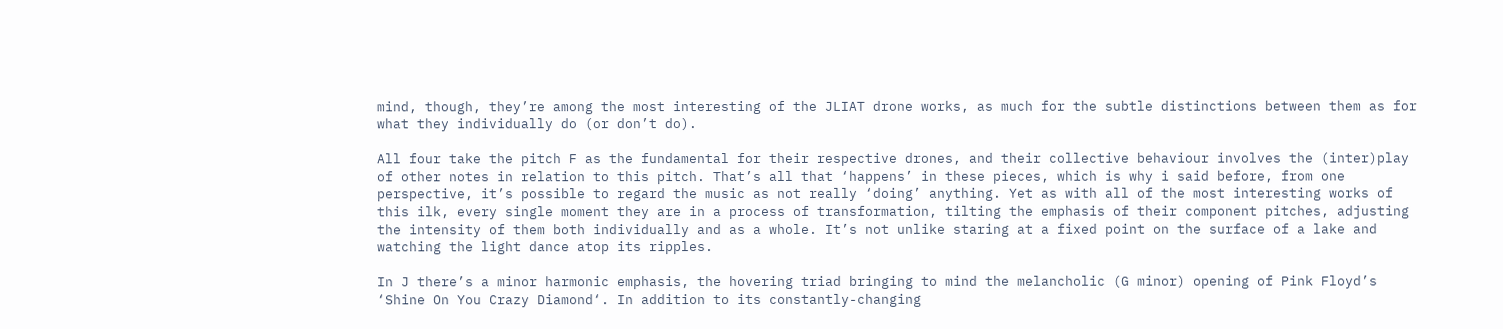mind, though, they’re among the most interesting of the JLIAT drone works, as much for the subtle distinctions between them as for what they individually do (or don’t do).

All four take the pitch F as the fundamental for their respective drones, and their collective behaviour involves the (inter)play of other notes in relation to this pitch. That’s all that ‘happens’ in these pieces, which is why i said before, from one perspective, it’s possible to regard the music as not really ‘doing’ anything. Yet as with all of the most interesting works of this ilk, every single moment they are in a process of transformation, tilting the emphasis of their component pitches, adjusting the intensity of them both individually and as a whole. It’s not unlike staring at a fixed point on the surface of a lake and watching the light dance atop its ripples.

In J there’s a minor harmonic emphasis, the hovering triad bringing to mind the melancholic (G minor) opening of Pink Floyd’s ‘Shine On You Crazy Diamond‘. In addition to its constantly-changing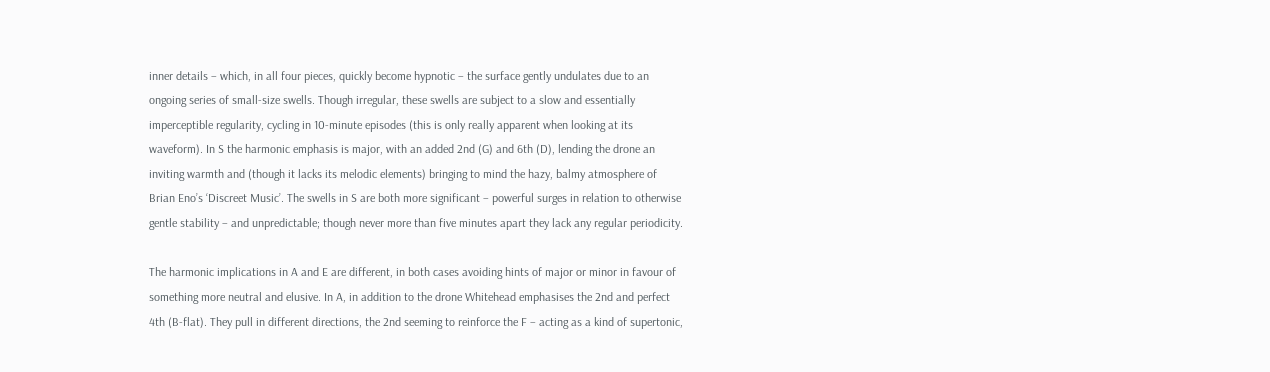inner details – which, in all four pieces, quickly become hypnotic – the surface gently undulates due to an ongoing series of small-size swells. Though irregular, these swells are subject to a slow and essentially imperceptible regularity, cycling in 10-minute episodes (this is only really apparent when looking at its waveform). In S the harmonic emphasis is major, with an added 2nd (G) and 6th (D), lending the drone an inviting warmth and (though it lacks its melodic elements) bringing to mind the hazy, balmy atmosphere of Brian Eno’s ‘Discreet Music’. The swells in S are both more significant – powerful surges in relation to otherwise gentle stability – and unpredictable; though never more than five minutes apart they lack any regular periodicity.

The harmonic implications in A and E are different, in both cases avoiding hints of major or minor in favour of something more neutral and elusive. In A, in addition to the drone Whitehead emphasises the 2nd and perfect 4th (B-flat). They pull in different directions, the 2nd seeming to reinforce the F – acting as a kind of supertonic,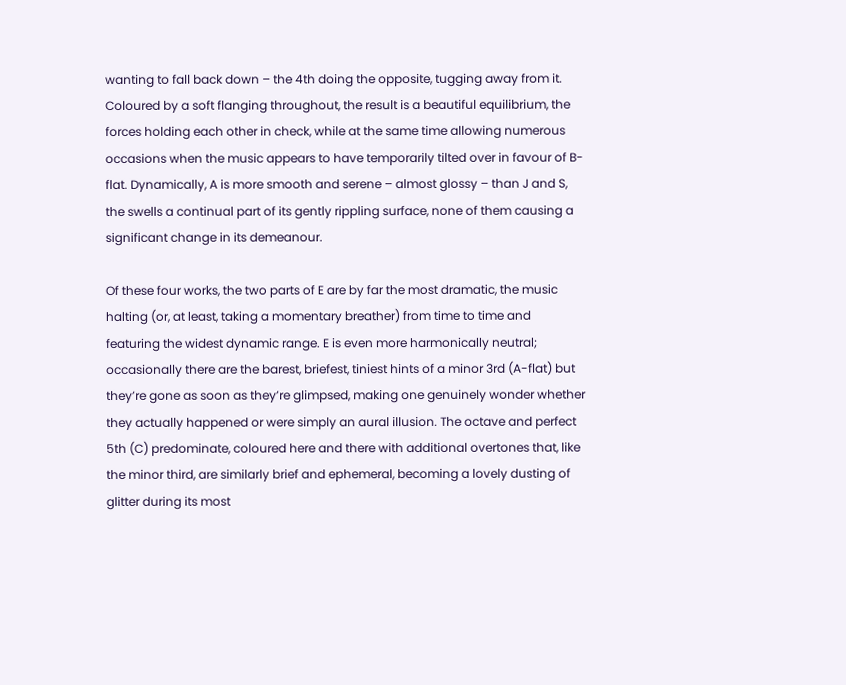wanting to fall back down – the 4th doing the opposite, tugging away from it. Coloured by a soft flanging throughout, the result is a beautiful equilibrium, the forces holding each other in check, while at the same time allowing numerous occasions when the music appears to have temporarily tilted over in favour of B-flat. Dynamically, A is more smooth and serene – almost glossy – than J and S, the swells a continual part of its gently rippling surface, none of them causing a significant change in its demeanour.

Of these four works, the two parts of E are by far the most dramatic, the music halting (or, at least, taking a momentary breather) from time to time and featuring the widest dynamic range. E is even more harmonically neutral; occasionally there are the barest, briefest, tiniest hints of a minor 3rd (A-flat) but they’re gone as soon as they’re glimpsed, making one genuinely wonder whether they actually happened or were simply an aural illusion. The octave and perfect 5th (C) predominate, coloured here and there with additional overtones that, like the minor third, are similarly brief and ephemeral, becoming a lovely dusting of glitter during its most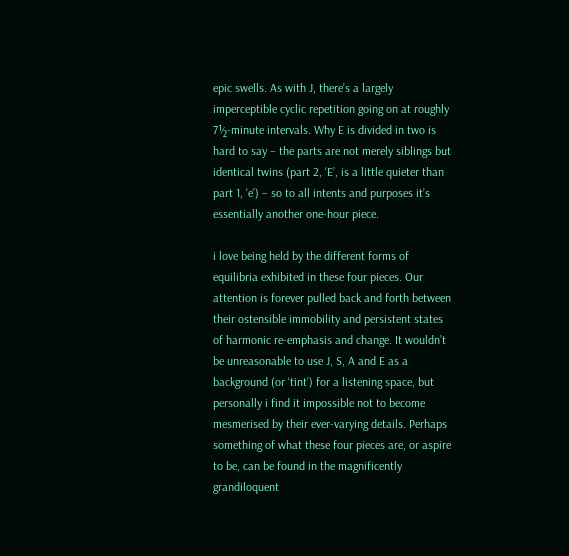epic swells. As with J, there’s a largely imperceptible cyclic repetition going on at roughly 7½-minute intervals. Why E is divided in two is hard to say – the parts are not merely siblings but identical twins (part 2, ‘E’, is a little quieter than part 1, ‘e’) – so to all intents and purposes it’s essentially another one-hour piece.

i love being held by the different forms of equilibria exhibited in these four pieces. Our attention is forever pulled back and forth between their ostensible immobility and persistent states of harmonic re-emphasis and change. It wouldn’t be unreasonable to use J, S, A and E as a background (or ‘tint’) for a listening space, but personally i find it impossible not to become mesmerised by their ever-varying details. Perhaps something of what these four pieces are, or aspire to be, can be found in the magnificently grandiloquent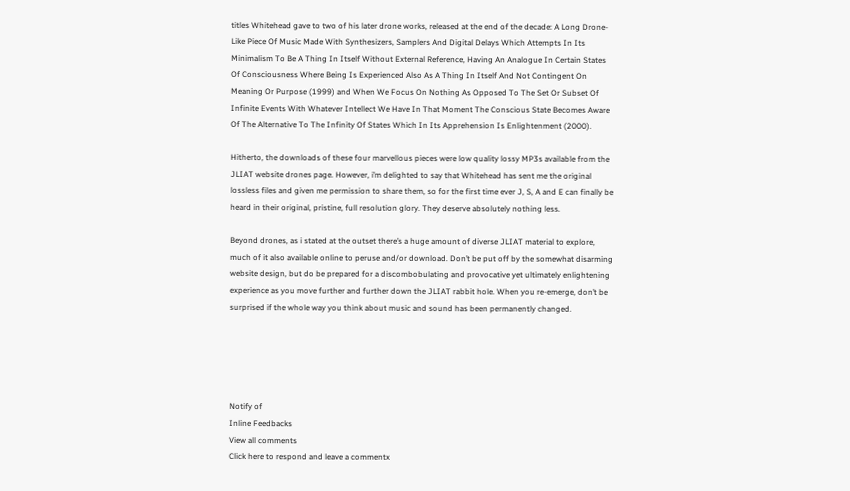titles Whitehead gave to two of his later drone works, released at the end of the decade: A Long Drone-Like Piece Of Music Made With Synthesizers, Samplers And Digital Delays Which Attempts In Its Minimalism To Be A Thing In Itself Without External Reference, Having An Analogue In Certain States Of Consciousness Where Being Is Experienced Also As A Thing In Itself And Not Contingent On Meaning Or Purpose (1999) and When We Focus On Nothing As Opposed To The Set Or Subset Of Infinite Events With Whatever Intellect We Have In That Moment The Conscious State Becomes Aware Of The Alternative To The Infinity Of States Which In Its Apprehension Is Enlightenment (2000).

Hitherto, the downloads of these four marvellous pieces were low quality lossy MP3s available from the JLIAT website drones page. However, i’m delighted to say that Whitehead has sent me the original lossless files and given me permission to share them, so for the first time ever J, S, A and E can finally be heard in their original, pristine, full resolution glory. They deserve absolutely nothing less.

Beyond drones, as i stated at the outset there’s a huge amount of diverse JLIAT material to explore, much of it also available online to peruse and/or download. Don’t be put off by the somewhat disarming website design, but do be prepared for a discombobulating and provocative yet ultimately enlightening experience as you move further and further down the JLIAT rabbit hole. When you re-emerge, don’t be surprised if the whole way you think about music and sound has been permanently changed.





Notify of
Inline Feedbacks
View all comments
Click here to respond and leave a commentx